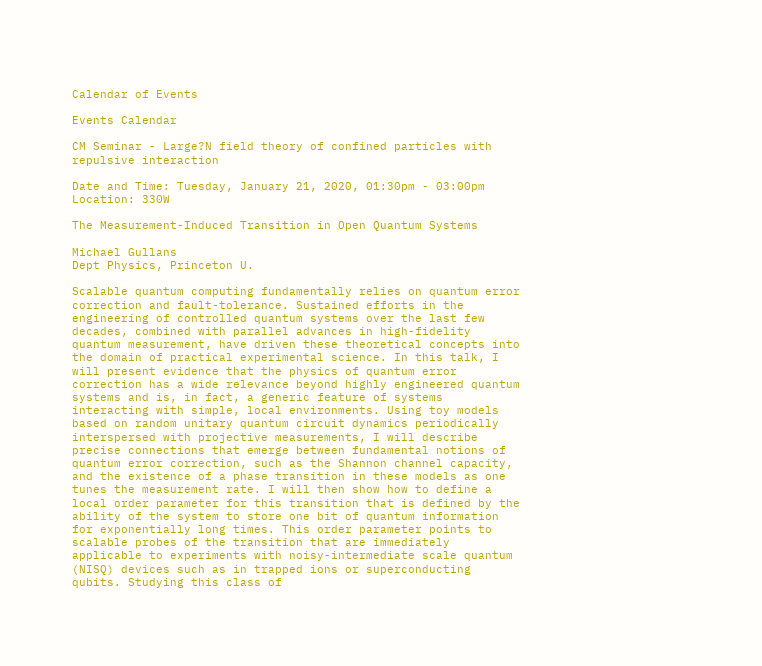Calendar of Events

Events Calendar

CM Seminar - Large?N field theory of confined particles with repulsive interaction

Date and Time: Tuesday, January 21, 2020, 01:30pm - 03:00pm
Location: 330W

The Measurement-Induced Transition in Open Quantum Systems

Michael Gullans
Dept Physics, Princeton U.

Scalable quantum computing fundamentally relies on quantum error correction and fault-tolerance. Sustained efforts in the engineering of controlled quantum systems over the last few decades, combined with parallel advances in high-fidelity quantum measurement, have driven these theoretical concepts into the domain of practical experimental science. In this talk, I will present evidence that the physics of quantum error correction has a wide relevance beyond highly engineered quantum systems and is, in fact, a generic feature of systems interacting with simple, local environments. Using toy models based on random unitary quantum circuit dynamics periodically interspersed with projective measurements, I will describe precise connections that emerge between fundamental notions of quantum error correction, such as the Shannon channel capacity, and the existence of a phase transition in these models as one tunes the measurement rate. I will then show how to define a local order parameter for this transition that is defined by the ability of the system to store one bit of quantum information for exponentially long times. This order parameter points to scalable probes of the transition that are immediately applicable to experiments with noisy-intermediate scale quantum (NISQ) devices such as in trapped ions or superconducting qubits. Studying this class of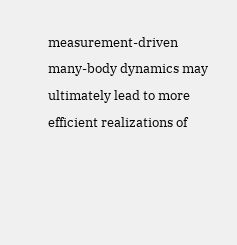measurement-driven many-body dynamics may ultimately lead to more efficient realizations of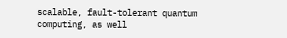scalable, fault-tolerant quantum computing, as well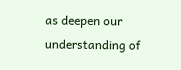as deepen our understanding of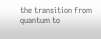the transition from quantum to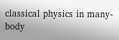classical physics in many-body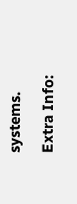systems.

Extra Info: